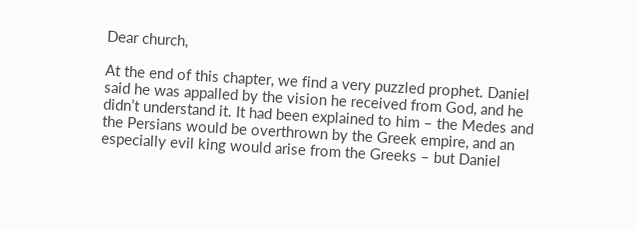Dear church,

At the end of this chapter, we find a very puzzled prophet. Daniel said he was appalled by the vision he received from God, and he didn’t understand it. It had been explained to him – the Medes and the Persians would be overthrown by the Greek empire, and an especially evil king would arise from the Greeks – but Daniel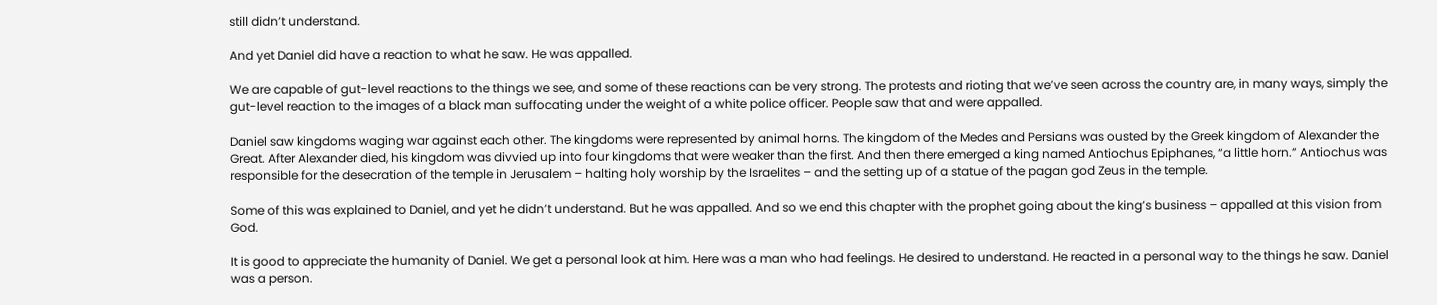still didn’t understand.

And yet Daniel did have a reaction to what he saw. He was appalled.

We are capable of gut-level reactions to the things we see, and some of these reactions can be very strong. The protests and rioting that we’ve seen across the country are, in many ways, simply the gut-level reaction to the images of a black man suffocating under the weight of a white police officer. People saw that and were appalled.

Daniel saw kingdoms waging war against each other. The kingdoms were represented by animal horns. The kingdom of the Medes and Persians was ousted by the Greek kingdom of Alexander the Great. After Alexander died, his kingdom was divvied up into four kingdoms that were weaker than the first. And then there emerged a king named Antiochus Epiphanes, “a little horn.” Antiochus was responsible for the desecration of the temple in Jerusalem – halting holy worship by the Israelites – and the setting up of a statue of the pagan god Zeus in the temple.

Some of this was explained to Daniel, and yet he didn’t understand. But he was appalled. And so we end this chapter with the prophet going about the king’s business – appalled at this vision from God.

It is good to appreciate the humanity of Daniel. We get a personal look at him. Here was a man who had feelings. He desired to understand. He reacted in a personal way to the things he saw. Daniel was a person.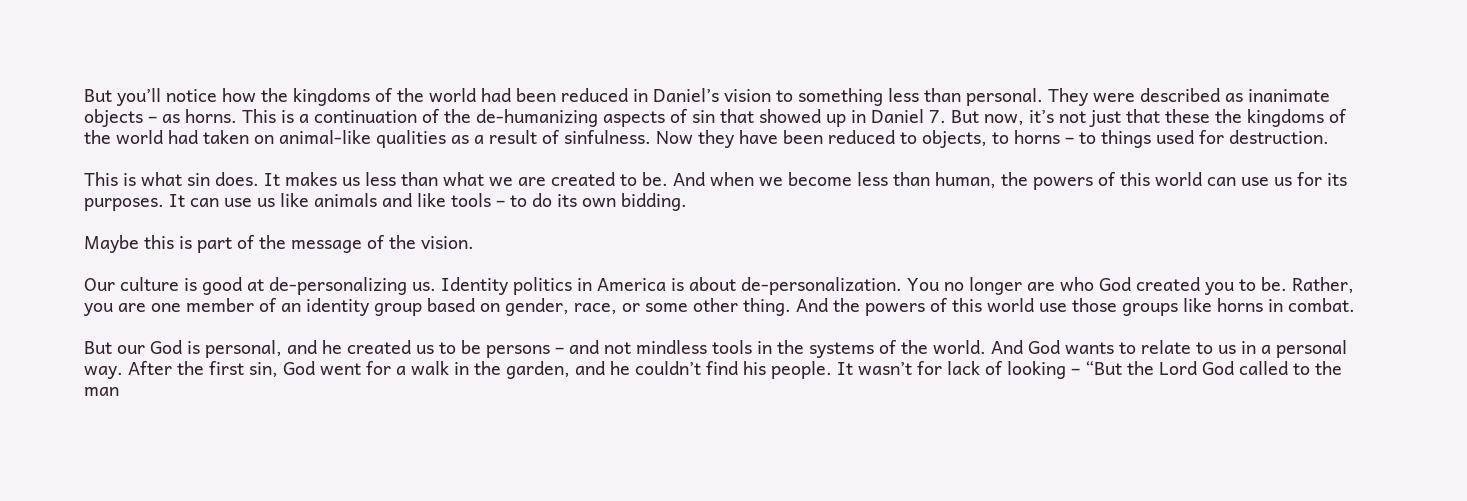But you’ll notice how the kingdoms of the world had been reduced in Daniel’s vision to something less than personal. They were described as inanimate objects – as horns. This is a continuation of the de-humanizing aspects of sin that showed up in Daniel 7. But now, it’s not just that these the kingdoms of the world had taken on animal-like qualities as a result of sinfulness. Now they have been reduced to objects, to horns – to things used for destruction.

This is what sin does. It makes us less than what we are created to be. And when we become less than human, the powers of this world can use us for its purposes. It can use us like animals and like tools – to do its own bidding.

Maybe this is part of the message of the vision.

Our culture is good at de-personalizing us. Identity politics in America is about de-personalization. You no longer are who God created you to be. Rather, you are one member of an identity group based on gender, race, or some other thing. And the powers of this world use those groups like horns in combat.

But our God is personal, and he created us to be persons – and not mindless tools in the systems of the world. And God wants to relate to us in a personal way. After the first sin, God went for a walk in the garden, and he couldn’t find his people. It wasn’t for lack of looking – “But the Lord God called to the man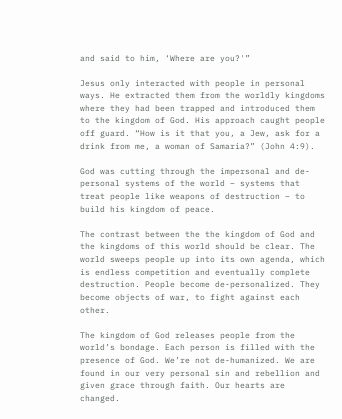and said to him, ‘Where are you?'”

Jesus only interacted with people in personal ways. He extracted them from the worldly kingdoms where they had been trapped and introduced them to the kingdom of God. His approach caught people off guard. “How is it that you, a Jew, ask for a drink from me, a woman of Samaria?” (John 4:9).

God was cutting through the impersonal and de-personal systems of the world – systems that treat people like weapons of destruction – to build his kingdom of peace.

The contrast between the the kingdom of God and the kingdoms of this world should be clear. The world sweeps people up into its own agenda, which is endless competition and eventually complete destruction. People become de-personalized. They become objects of war, to fight against each other.

The kingdom of God releases people from the world’s bondage. Each person is filled with the presence of God. We’re not de-humanized. We are found in our very personal sin and rebellion and given grace through faith. Our hearts are changed.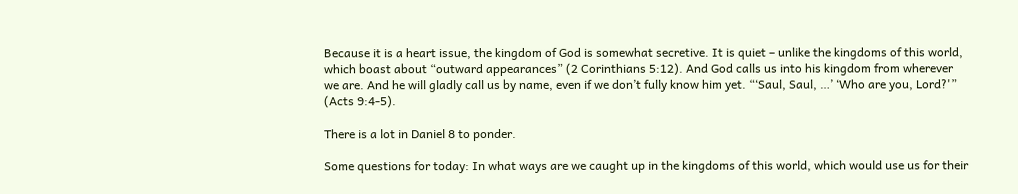Because it is a heart issue, the kingdom of God is somewhat secretive. It is quiet – unlike the kingdoms of this world, which boast about “outward appearances” (2 Corinthians 5:12). And God calls us into his kingdom from wherever we are. And he will gladly call us by name, even if we don’t fully know him yet. “‘Saul, Saul, …’ ‘Who are you, Lord?'” (Acts 9:4-5).

There is a lot in Daniel 8 to ponder.

Some questions for today: In what ways are we caught up in the kingdoms of this world, which would use us for their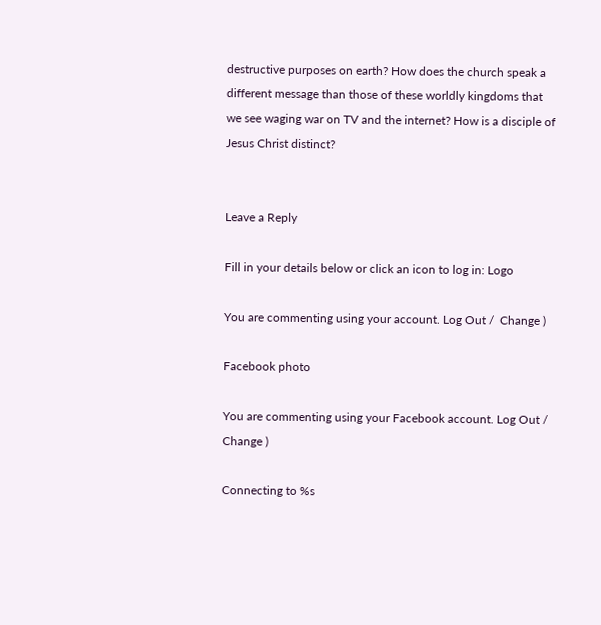destructive purposes on earth? How does the church speak a different message than those of these worldly kingdoms that we see waging war on TV and the internet? How is a disciple of Jesus Christ distinct?


Leave a Reply

Fill in your details below or click an icon to log in: Logo

You are commenting using your account. Log Out /  Change )

Facebook photo

You are commenting using your Facebook account. Log Out /  Change )

Connecting to %s